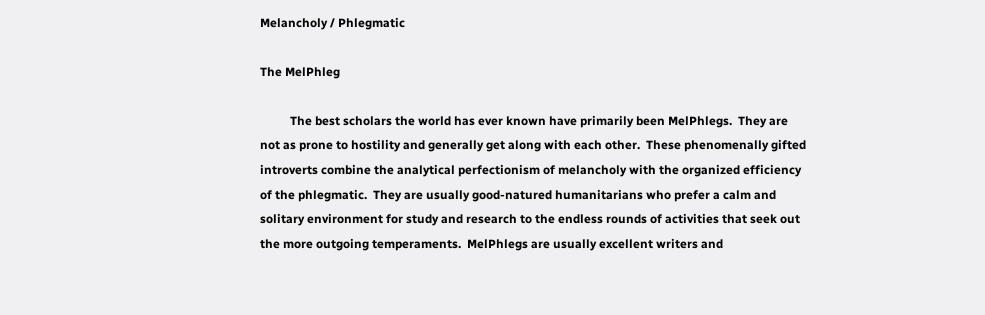Melancholy / Phlegmatic

The MelPhleg

          The best scholars the world has ever known have primarily been MelPhlegs.  They are not as prone to hostility and generally get along with each other.  These phenomenally gifted introverts combine the analytical perfectionism of melancholy with the organized efficiency of the phlegmatic.  They are usually good-natured humanitarians who prefer a calm and solitary environment for study and research to the endless rounds of activities that seek out the more outgoing temperaments.  MelPhlegs are usually excellent writers and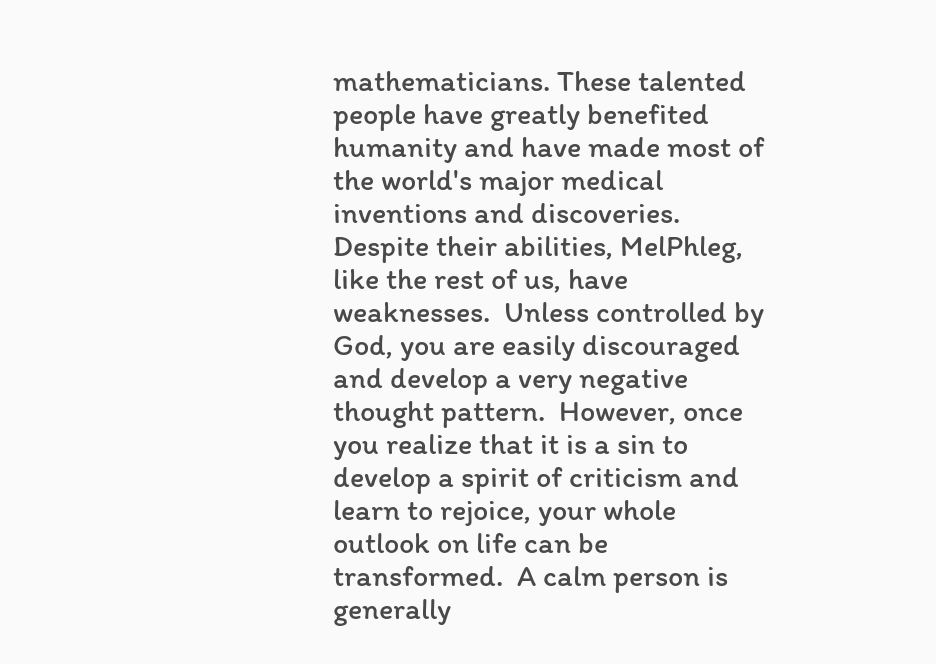mathematicians. These talented people have greatly benefited humanity and have made most of the world's major medical inventions and discoveries.  Despite their abilities, MelPhleg, like the rest of us, have weaknesses.  Unless controlled by God, you are easily discouraged and develop a very negative thought pattern.  However, once you realize that it is a sin to develop a spirit of criticism and learn to rejoice, your whole outlook on life can be transformed.  A calm person is generally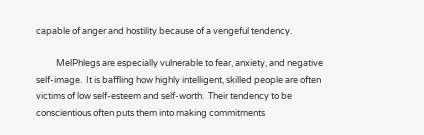capable of anger and hostility because of a vengeful tendency.

          MelPhlegs are especially vulnerable to fear, anxiety, and negative self-image.  It is baffling how highly intelligent, skilled people are often victims of low self-esteem and self-worth.  Their tendency to be conscientious often puts them into making commitments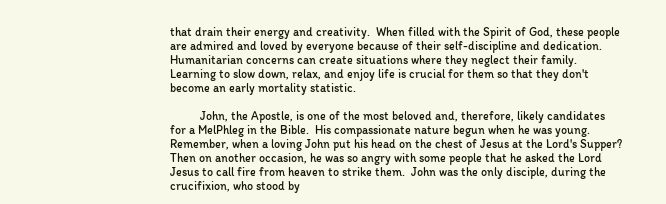that drain their energy and creativity.  When filled with the Spirit of God, these people are admired and loved by everyone because of their self-discipline and dedication.  Humanitarian concerns can create situations where they neglect their family.  Learning to slow down, relax, and enjoy life is crucial for them so that they don't become an early mortality statistic.

          John, the Apostle, is one of the most beloved and, therefore, likely candidates for a MelPhleg in the Bible.  His compassionate nature begun when he was young.  Remember, when a loving John put his head on the chest of Jesus at the Lord's Supper?  Then on another occasion, he was so angry with some people that he asked the Lord Jesus to call fire from heaven to strike them.  John was the only disciple, during the crucifixion, who stood by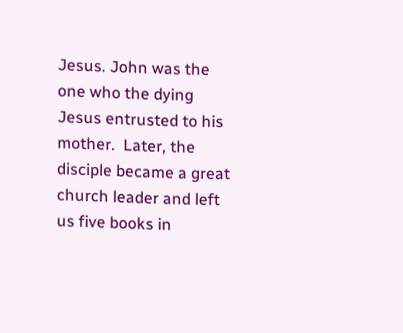Jesus. John was the one who the dying Jesus entrusted to his mother.  Later, the disciple became a great church leader and left us five books in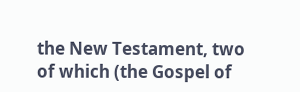the New Testament, two of which (the Gospel of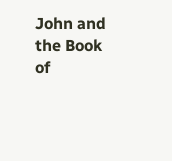John and the Book of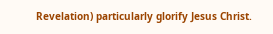Revelation) particularly glorify Jesus Christ.